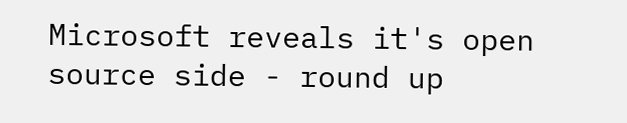Microsoft reveals it's open source side - round up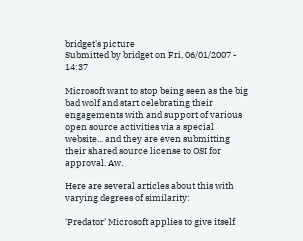bridget's picture
Submitted by bridget on Fri, 06/01/2007 - 14:37

Microsoft want to stop being seen as the big bad wolf and start celebrating their engagements with and support of various open source activities via a special website... and they are even submitting their shared source license to OSI for approval. Aw.

Here are several articles about this with varying degrees of similarity:

'Predator' Microsoft applies to give itself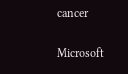cancer

Microsoft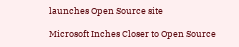launches Open Source site

Microsoft Inches Closer to Open Source